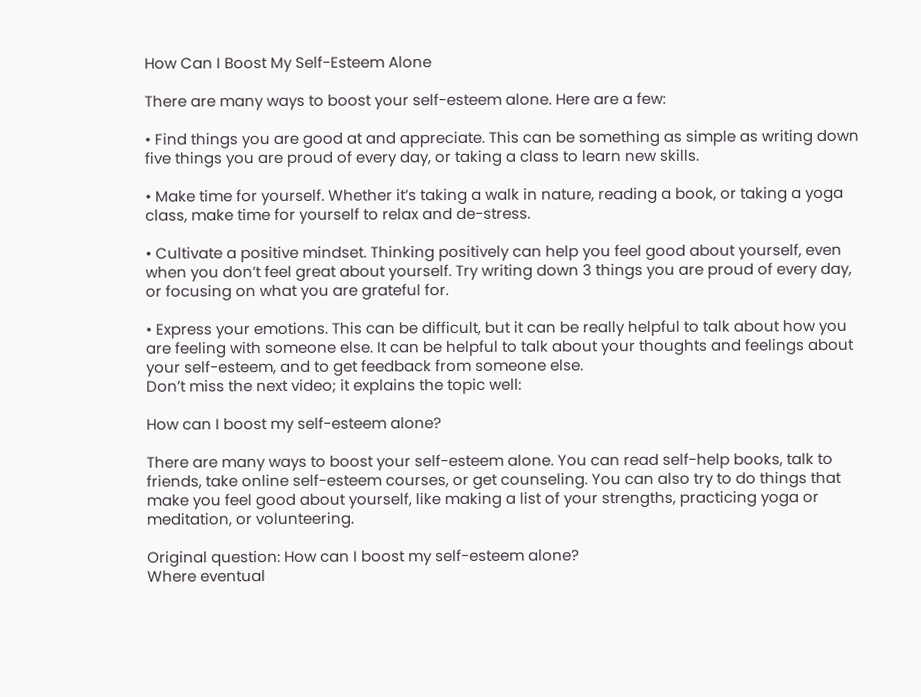How Can I Boost My Self-Esteem Alone

There are many ways to boost your self-esteem alone. Here are a few:

• Find things you are good at and appreciate. This can be something as simple as writing down five things you are proud of every day, or taking a class to learn new skills.

• Make time for yourself. Whether it’s taking a walk in nature, reading a book, or taking a yoga class, make time for yourself to relax and de-stress.

• Cultivate a positive mindset. Thinking positively can help you feel good about yourself, even when you don’t feel great about yourself. Try writing down 3 things you are proud of every day, or focusing on what you are grateful for.

• Express your emotions. This can be difficult, but it can be really helpful to talk about how you are feeling with someone else. It can be helpful to talk about your thoughts and feelings about your self-esteem, and to get feedback from someone else.
Don’t miss the next video; it explains the topic well:

How can I boost my self-esteem alone?

There are many ways to boost your self-esteem alone. You can read self-help books, talk to friends, take online self-esteem courses, or get counseling. You can also try to do things that make you feel good about yourself, like making a list of your strengths, practicing yoga or meditation, or volunteering.

Original question: How can I boost my self-esteem alone?
Where eventual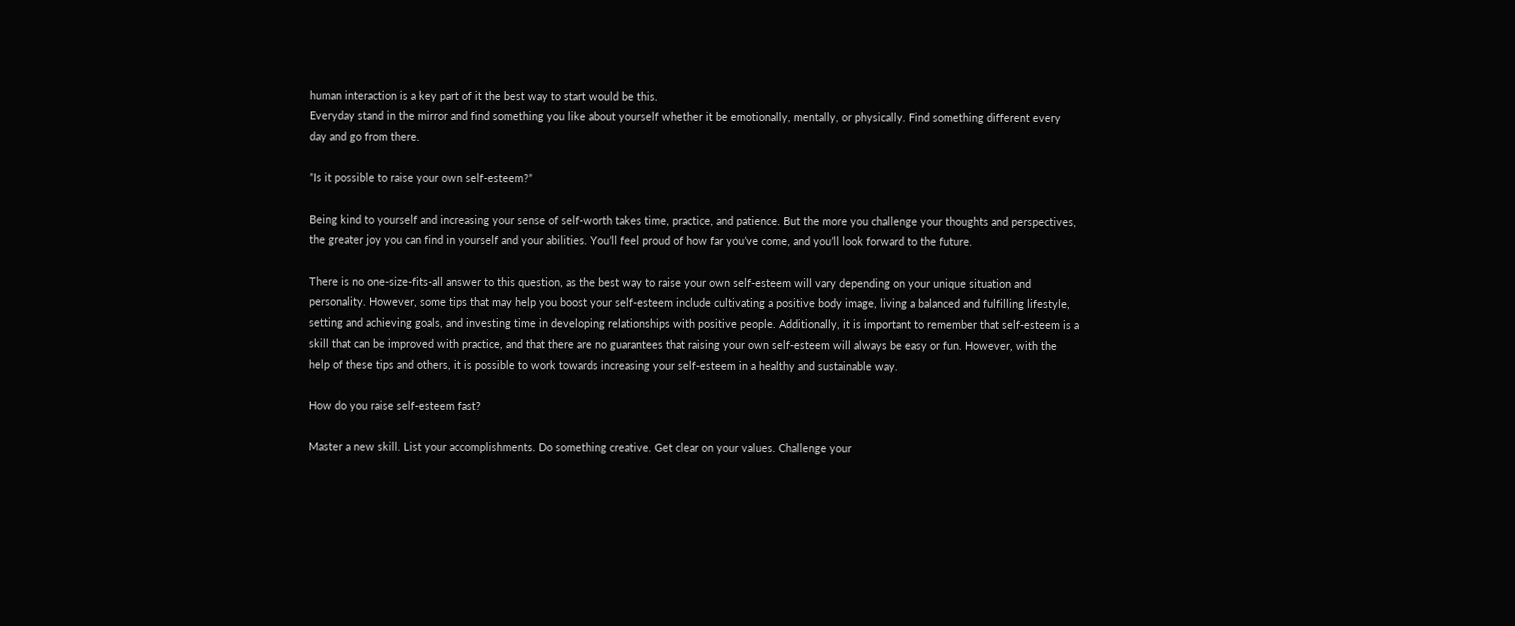human interaction is a key part of it the best way to start would be this.
Everyday stand in the mirror and find something you like about yourself whether it be emotionally, mentally, or physically. Find something different every day and go from there.

”Is it possible to raise your own self-esteem?”

Being kind to yourself and increasing your sense of self-worth takes time, practice, and patience. But the more you challenge your thoughts and perspectives, the greater joy you can find in yourself and your abilities. You’ll feel proud of how far you’ve come, and you’ll look forward to the future.

There is no one-size-fits-all answer to this question, as the best way to raise your own self-esteem will vary depending on your unique situation and personality. However, some tips that may help you boost your self-esteem include cultivating a positive body image, living a balanced and fulfilling lifestyle, setting and achieving goals, and investing time in developing relationships with positive people. Additionally, it is important to remember that self-esteem is a skill that can be improved with practice, and that there are no guarantees that raising your own self-esteem will always be easy or fun. However, with the help of these tips and others, it is possible to work towards increasing your self-esteem in a healthy and sustainable way.

How do you raise self-esteem fast?

Master a new skill. List your accomplishments. Do something creative. Get clear on your values. Challenge your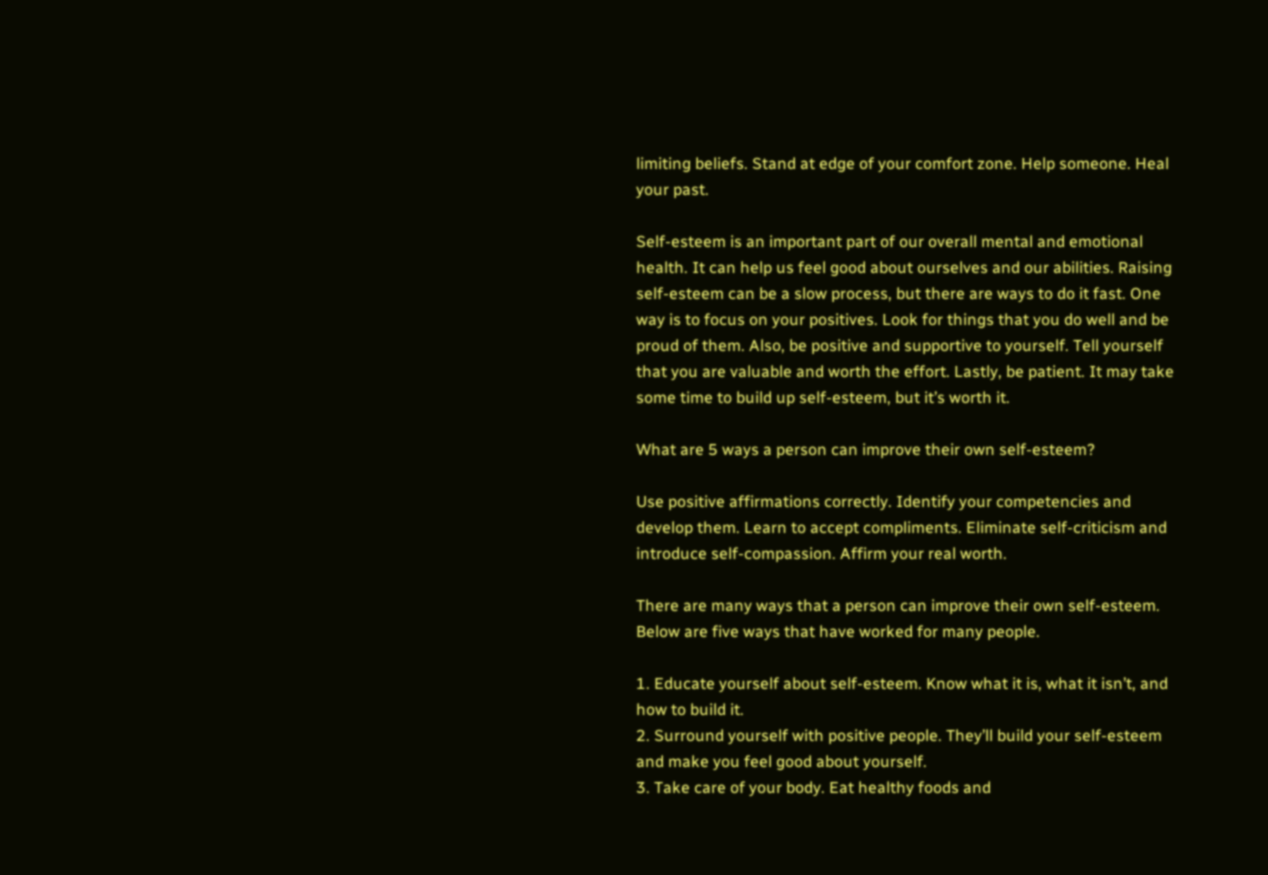limiting beliefs. Stand at edge of your comfort zone. Help someone. Heal your past.

Self-esteem is an important part of our overall mental and emotional health. It can help us feel good about ourselves and our abilities. Raising self-esteem can be a slow process, but there are ways to do it fast. One way is to focus on your positives. Look for things that you do well and be proud of them. Also, be positive and supportive to yourself. Tell yourself that you are valuable and worth the effort. Lastly, be patient. It may take some time to build up self-esteem, but it’s worth it.

What are 5 ways a person can improve their own self-esteem?

Use positive affirmations correctly. Identify your competencies and develop them. Learn to accept compliments. Eliminate self-criticism and introduce self-compassion. Affirm your real worth.

There are many ways that a person can improve their own self-esteem. Below are five ways that have worked for many people.

1. Educate yourself about self-esteem. Know what it is, what it isn’t, and how to build it.
2. Surround yourself with positive people. They’ll build your self-esteem and make you feel good about yourself.
3. Take care of your body. Eat healthy foods and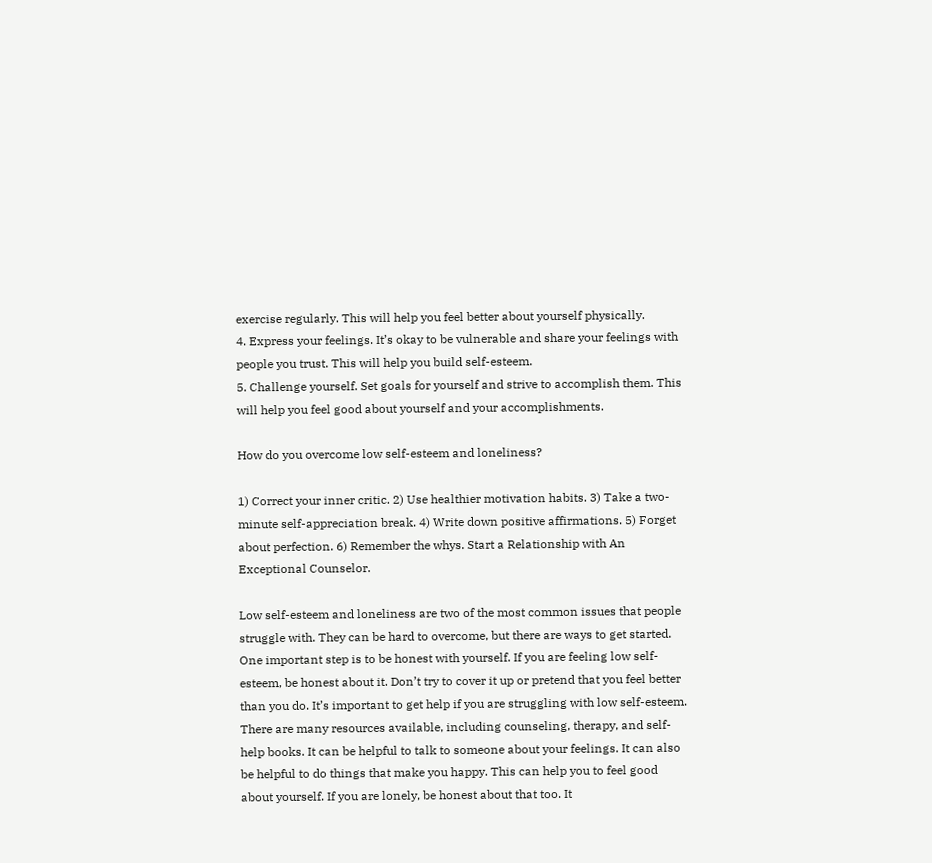exercise regularly. This will help you feel better about yourself physically.
4. Express your feelings. It’s okay to be vulnerable and share your feelings with people you trust. This will help you build self-esteem.
5. Challenge yourself. Set goals for yourself and strive to accomplish them. This will help you feel good about yourself and your accomplishments.

How do you overcome low self-esteem and loneliness?

1) Correct your inner critic. 2) Use healthier motivation habits. 3) Take a two-minute self-appreciation break. 4) Write down positive affirmations. 5) Forget about perfection. 6) Remember the whys. Start a Relationship with An Exceptional Counselor.

Low self-esteem and loneliness are two of the most common issues that people struggle with. They can be hard to overcome, but there are ways to get started. One important step is to be honest with yourself. If you are feeling low self-esteem, be honest about it. Don’t try to cover it up or pretend that you feel better than you do. It’s important to get help if you are struggling with low self-esteem. There are many resources available, including counseling, therapy, and self-help books. It can be helpful to talk to someone about your feelings. It can also be helpful to do things that make you happy. This can help you to feel good about yourself. If you are lonely, be honest about that too. It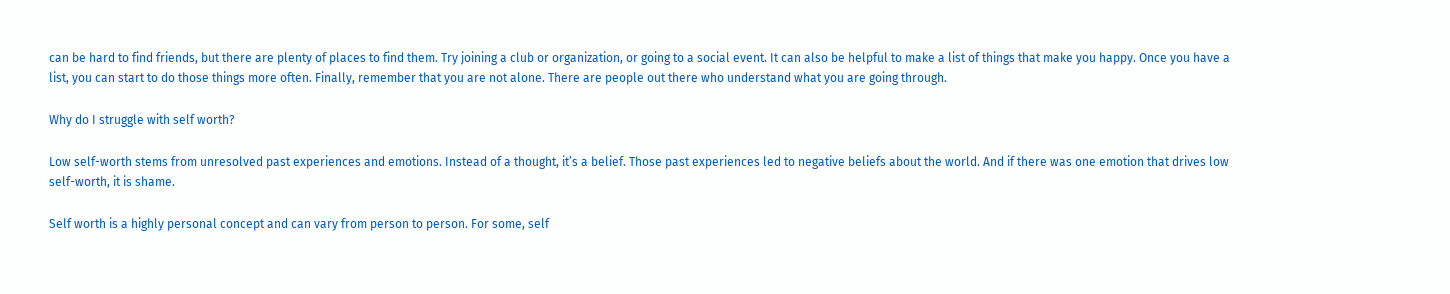can be hard to find friends, but there are plenty of places to find them. Try joining a club or organization, or going to a social event. It can also be helpful to make a list of things that make you happy. Once you have a list, you can start to do those things more often. Finally, remember that you are not alone. There are people out there who understand what you are going through.

Why do I struggle with self worth?

Low self-worth stems from unresolved past experiences and emotions. Instead of a thought, it’s a belief. Those past experiences led to negative beliefs about the world. And if there was one emotion that drives low self-worth, it is shame.

Self worth is a highly personal concept and can vary from person to person. For some, self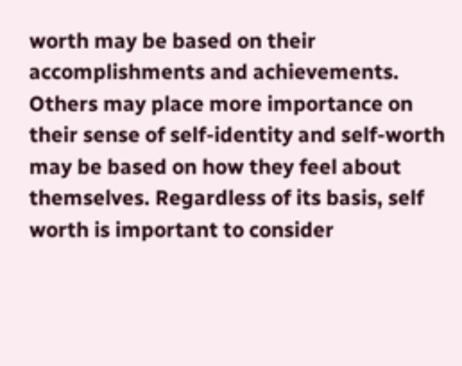worth may be based on their accomplishments and achievements. Others may place more importance on their sense of self-identity and self-worth may be based on how they feel about themselves. Regardless of its basis, self worth is important to consider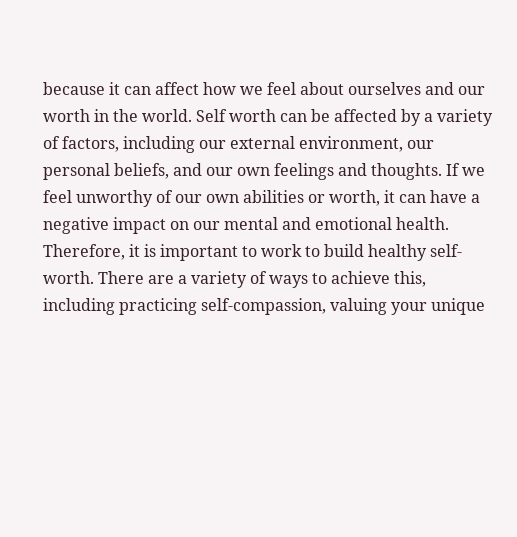because it can affect how we feel about ourselves and our worth in the world. Self worth can be affected by a variety of factors, including our external environment, our personal beliefs, and our own feelings and thoughts. If we feel unworthy of our own abilities or worth, it can have a negative impact on our mental and emotional health. Therefore, it is important to work to build healthy self-worth. There are a variety of ways to achieve this, including practicing self-compassion, valuing your unique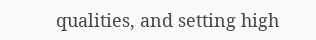qualities, and setting high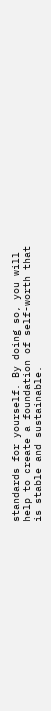standards for yourself. By doing so, you will help to create a foundation of self-worth that is stable and sustainable.